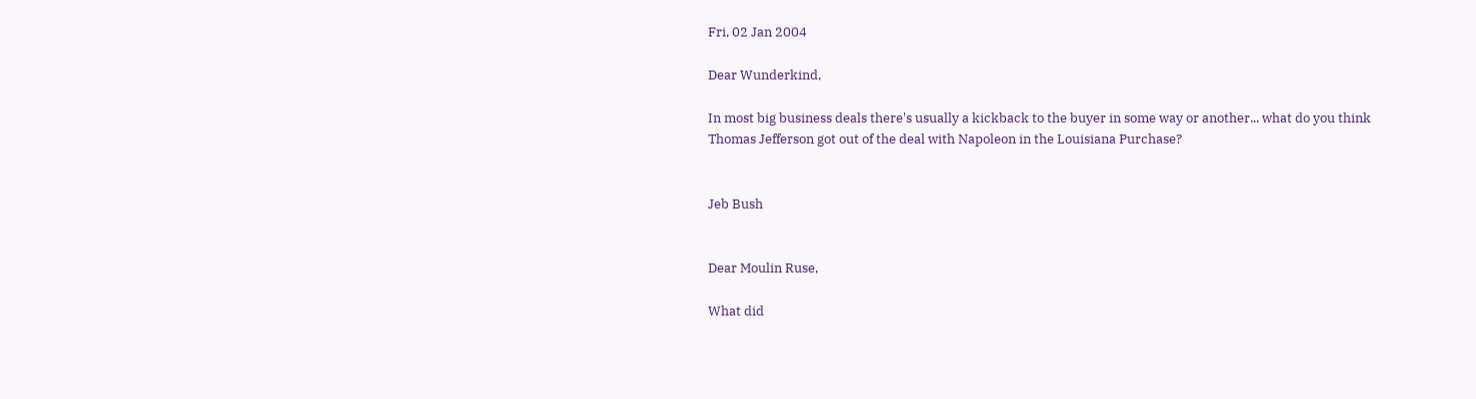Fri, 02 Jan 2004

Dear Wunderkind,

In most big business deals there's usually a kickback to the buyer in some way or another... what do you think Thomas Jefferson got out of the deal with Napoleon in the Louisiana Purchase?


Jeb Bush


Dear Moulin Ruse,

What did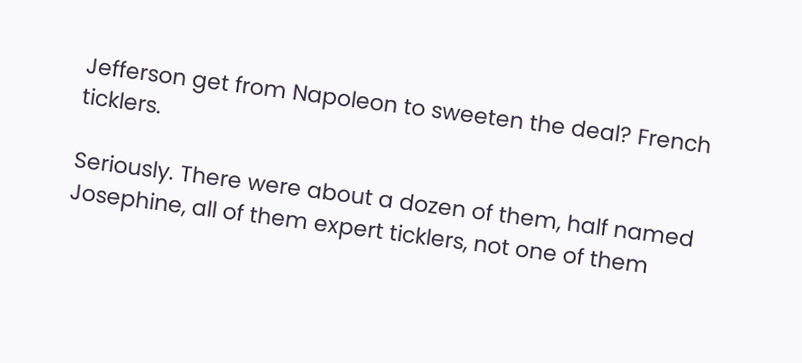Jefferson get from Napoleon to sweeten the deal? French ticklers.

Seriously. There were about a dozen of them, half named Josephine, all of them expert ticklers, not one of them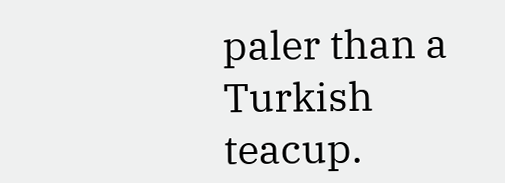paler than a Turkish teacup.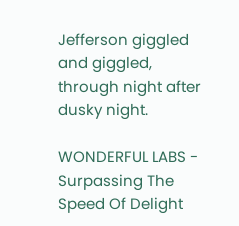Jefferson giggled and giggled, through night after dusky night.

WONDERFUL LABS - Surpassing The Speed Of Delight